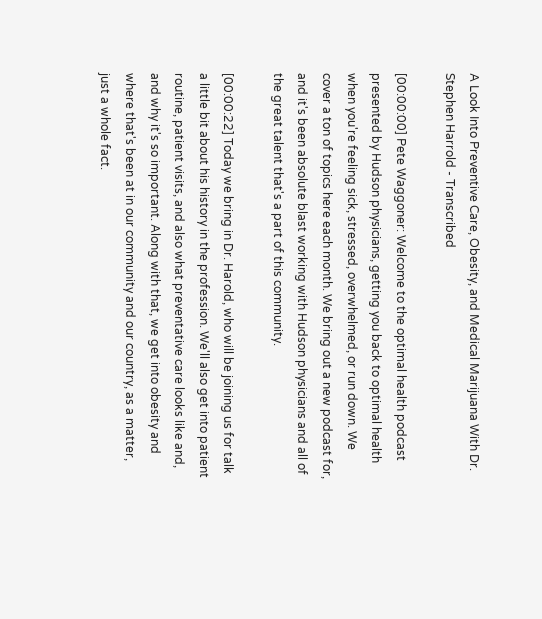A Look Into Preventive Care, Obesity, and Medical Marijuana With Dr. Stephen Harrold - Transcribed

[00:00:00] Pete Waggoner: Welcome to the optimal health podcast presented by Hudson physicians, getting you back to optimal health when you're feeling sick, stressed, overwhelmed, or run down. We cover a ton of topics here each month. We bring out a new podcast for, and it's been absolute blast working with Hudson physicians and all of the great talent that's a part of this community.

[00:00:22] Today we bring in Dr. Harold, who will be joining us for talk a little bit about his history in the profession. We'll also get into patient routine, patient visits, and also what preventative care looks like and, and why it's so important. Along with that, we get into obesity and where that's been at in our community and our country, as a matter, just a whole fact.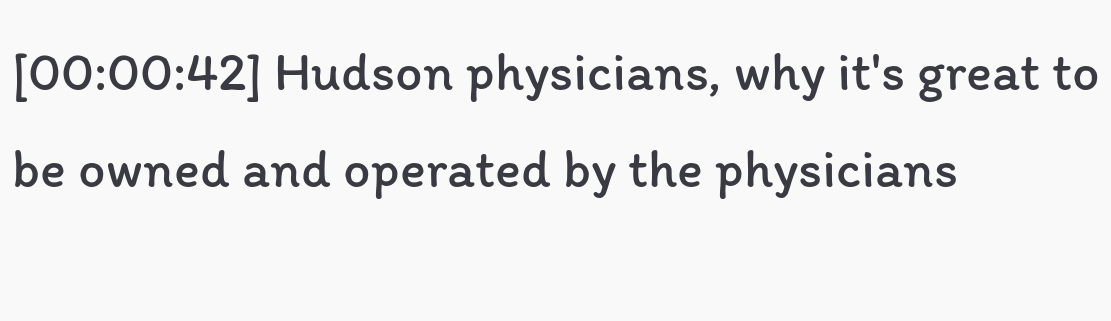[00:00:42] Hudson physicians, why it's great to be owned and operated by the physicians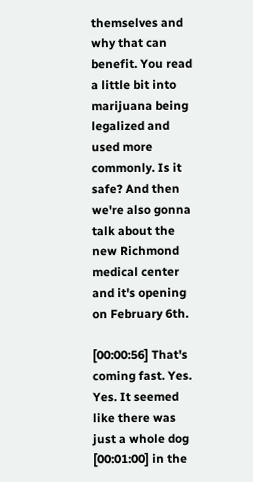themselves and why that can benefit. You read a little bit into marijuana being legalized and used more commonly. Is it safe? And then we're also gonna talk about the new Richmond medical center and it's opening on February 6th.

[00:00:56] That's coming fast. Yes. Yes. It seemed like there was just a whole dog [00:01:00] in the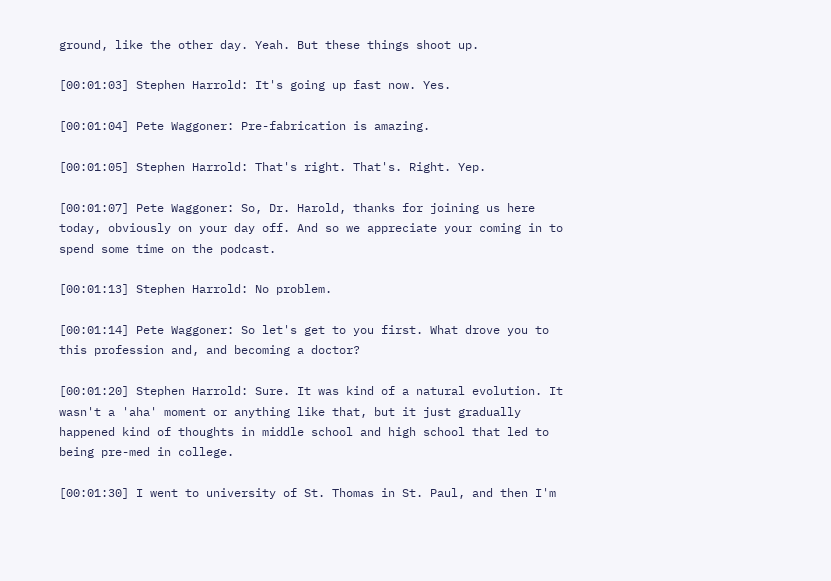ground, like the other day. Yeah. But these things shoot up.

[00:01:03] Stephen Harrold: It's going up fast now. Yes.

[00:01:04] Pete Waggoner: Pre-fabrication is amazing.

[00:01:05] Stephen Harrold: That's right. That's. Right. Yep.

[00:01:07] Pete Waggoner: So, Dr. Harold, thanks for joining us here today, obviously on your day off. And so we appreciate your coming in to spend some time on the podcast.

[00:01:13] Stephen Harrold: No problem.

[00:01:14] Pete Waggoner: So let's get to you first. What drove you to this profession and, and becoming a doctor?

[00:01:20] Stephen Harrold: Sure. It was kind of a natural evolution. It wasn't a 'aha' moment or anything like that, but it just gradually happened kind of thoughts in middle school and high school that led to being pre-med in college.

[00:01:30] I went to university of St. Thomas in St. Paul, and then I'm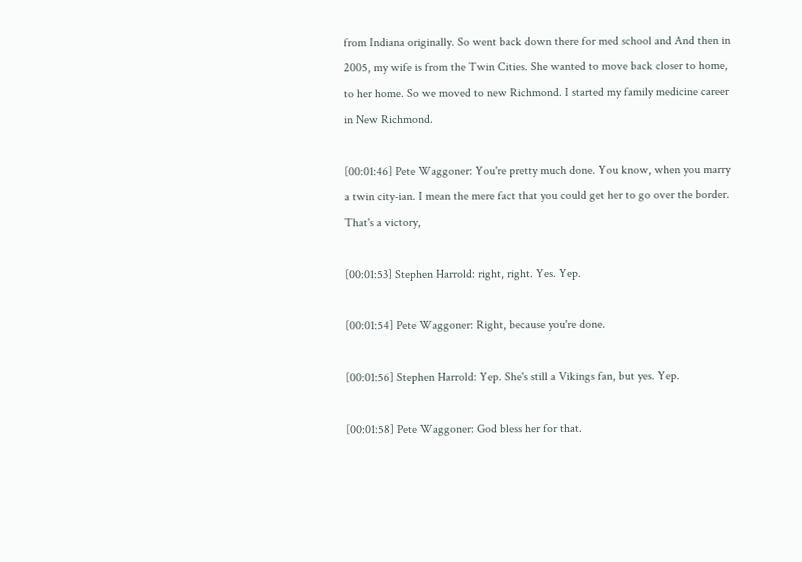from Indiana originally. So went back down there for med school and And then in 2005, my wife is from the Twin Cities. She wanted to move back closer to home, to her home. So we moved to new Richmond. I started my family medicine career in New Richmond.

[00:01:46] Pete Waggoner: You're pretty much done. You know, when you marry a twin city-ian. I mean the mere fact that you could get her to go over the border. That's a victory,

[00:01:53] Stephen Harrold: right, right. Yes. Yep.

[00:01:54] Pete Waggoner: Right, because you're done.

[00:01:56] Stephen Harrold: Yep. She's still a Vikings fan, but yes. Yep.

[00:01:58] Pete Waggoner: God bless her for that.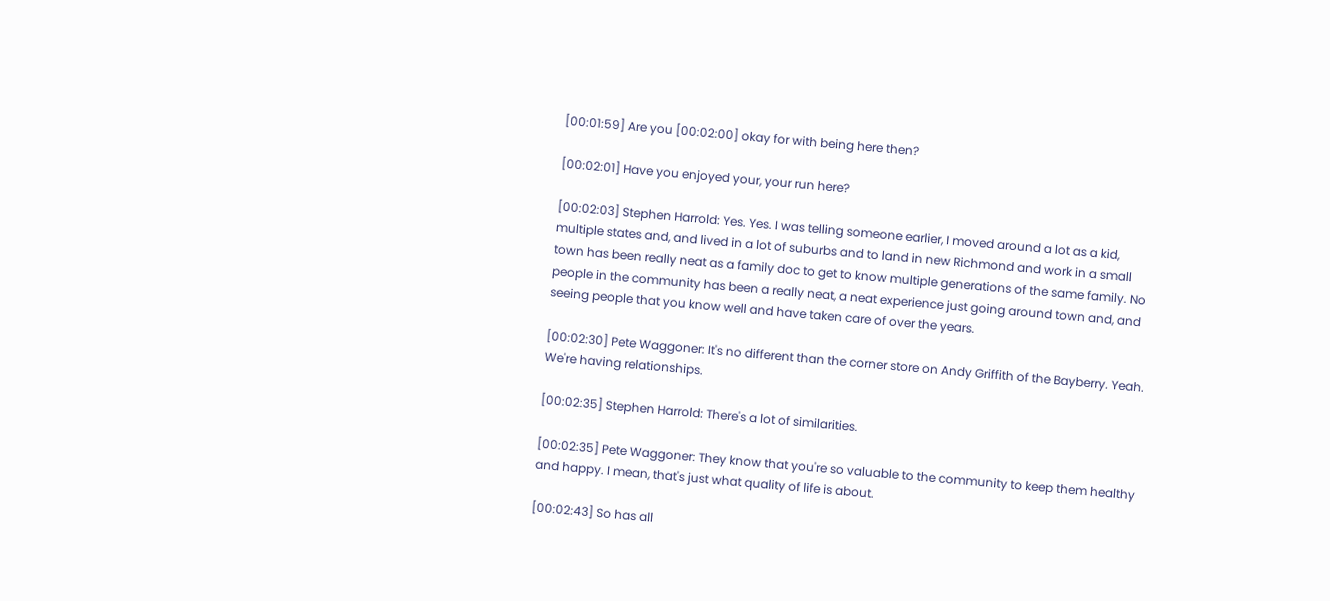[00:01:59] Are you [00:02:00] okay for with being here then?

[00:02:01] Have you enjoyed your, your run here?

[00:02:03] Stephen Harrold: Yes. Yes. I was telling someone earlier, I moved around a lot as a kid, multiple states and, and lived in a lot of suburbs and to land in new Richmond and work in a small town has been really neat as a family doc to get to know multiple generations of the same family. No people in the community has been a really neat, a neat experience just going around town and, and seeing people that you know well and have taken care of over the years.

[00:02:30] Pete Waggoner: It's no different than the corner store on Andy Griffith of the Bayberry. Yeah. We're having relationships.

[00:02:35] Stephen Harrold: There's a lot of similarities.

[00:02:35] Pete Waggoner: They know that you're so valuable to the community to keep them healthy and happy. I mean, that's just what quality of life is about.

[00:02:43] So has all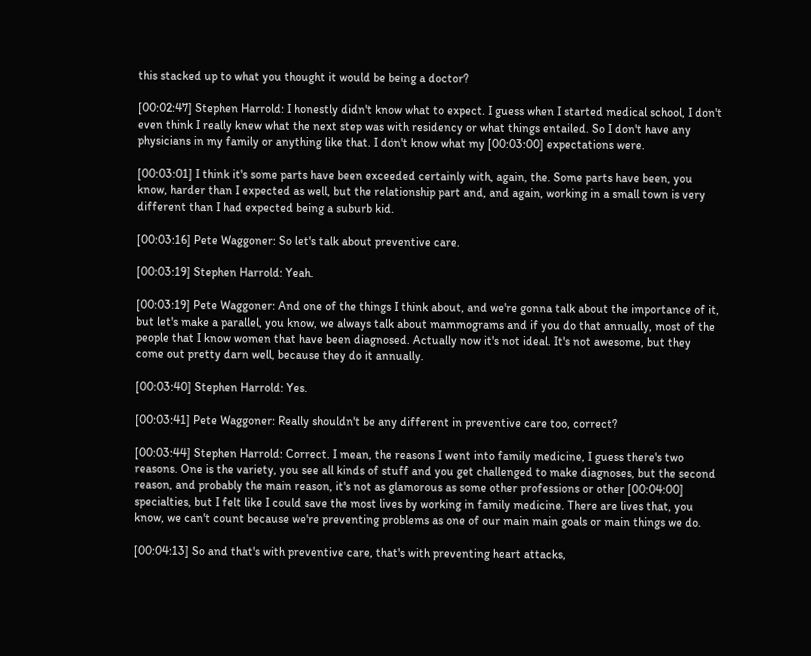this stacked up to what you thought it would be being a doctor?

[00:02:47] Stephen Harrold: I honestly didn't know what to expect. I guess when I started medical school, I don't even think I really knew what the next step was with residency or what things entailed. So I don't have any physicians in my family or anything like that. I don't know what my [00:03:00] expectations were.

[00:03:01] I think it's some parts have been exceeded certainly with, again, the. Some parts have been, you know, harder than I expected as well, but the relationship part and, and again, working in a small town is very different than I had expected being a suburb kid.

[00:03:16] Pete Waggoner: So let's talk about preventive care.

[00:03:19] Stephen Harrold: Yeah.

[00:03:19] Pete Waggoner: And one of the things I think about, and we're gonna talk about the importance of it, but let's make a parallel, you know, we always talk about mammograms and if you do that annually, most of the people that I know women that have been diagnosed. Actually now it's not ideal. It's not awesome, but they come out pretty darn well, because they do it annually.

[00:03:40] Stephen Harrold: Yes.

[00:03:41] Pete Waggoner: Really shouldn't be any different in preventive care too, correct?

[00:03:44] Stephen Harrold: Correct. I mean, the reasons I went into family medicine, I guess there's two reasons. One is the variety, you see all kinds of stuff and you get challenged to make diagnoses, but the second reason, and probably the main reason, it's not as glamorous as some other professions or other [00:04:00] specialties, but I felt like I could save the most lives by working in family medicine. There are lives that, you know, we can't count because we're preventing problems as one of our main main goals or main things we do.

[00:04:13] So and that's with preventive care, that's with preventing heart attacks,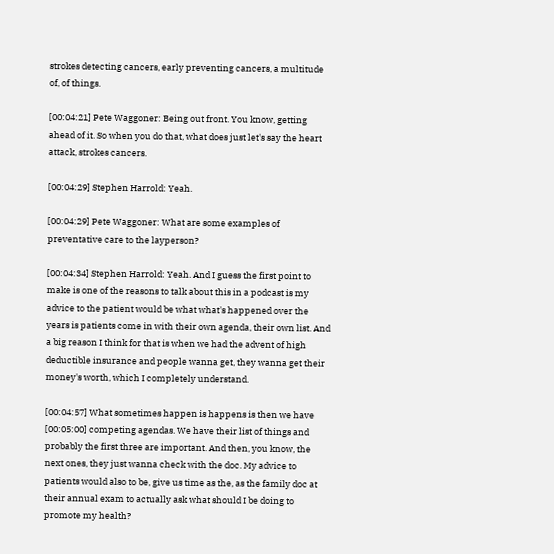strokes detecting cancers, early preventing cancers, a multitude of, of things.

[00:04:21] Pete Waggoner: Being out front. You know, getting ahead of it. So when you do that, what does just let's say the heart attack, strokes cancers.

[00:04:29] Stephen Harrold: Yeah.

[00:04:29] Pete Waggoner: What are some examples of preventative care to the layperson?

[00:04:34] Stephen Harrold: Yeah. And I guess the first point to make is one of the reasons to talk about this in a podcast is my advice to the patient would be what what's happened over the years is patients come in with their own agenda, their own list. And a big reason I think for that is when we had the advent of high deductible insurance and people wanna get, they wanna get their money's worth, which I completely understand.

[00:04:57] What sometimes happen is happens is then we have [00:05:00] competing agendas. We have their list of things and probably the first three are important. And then, you know, the next ones, they just wanna check with the doc. My advice to patients would also to be, give us time as the, as the family doc at their annual exam to actually ask what should I be doing to promote my health?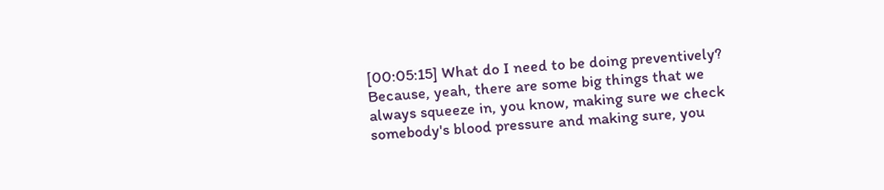[00:05:15] What do I need to be doing preventively? Because, yeah, there are some big things that we always squeeze in, you know, making sure we check somebody's blood pressure and making sure, you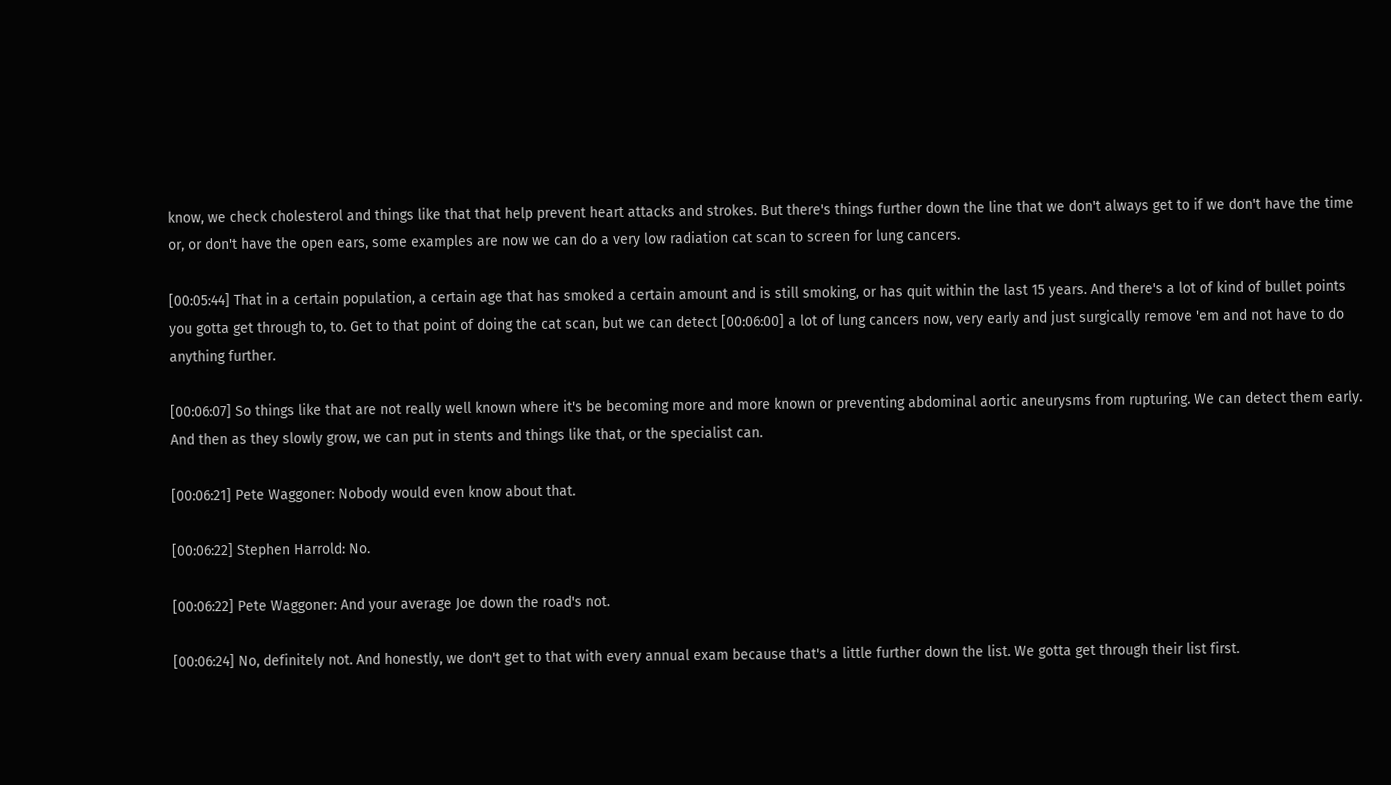know, we check cholesterol and things like that that help prevent heart attacks and strokes. But there's things further down the line that we don't always get to if we don't have the time or, or don't have the open ears, some examples are now we can do a very low radiation cat scan to screen for lung cancers.

[00:05:44] That in a certain population, a certain age that has smoked a certain amount and is still smoking, or has quit within the last 15 years. And there's a lot of kind of bullet points you gotta get through to, to. Get to that point of doing the cat scan, but we can detect [00:06:00] a lot of lung cancers now, very early and just surgically remove 'em and not have to do anything further.

[00:06:07] So things like that are not really well known where it's be becoming more and more known or preventing abdominal aortic aneurysms from rupturing. We can detect them early. And then as they slowly grow, we can put in stents and things like that, or the specialist can.

[00:06:21] Pete Waggoner: Nobody would even know about that.

[00:06:22] Stephen Harrold: No.

[00:06:22] Pete Waggoner: And your average Joe down the road's not.

[00:06:24] No, definitely not. And honestly, we don't get to that with every annual exam because that's a little further down the list. We gotta get through their list first.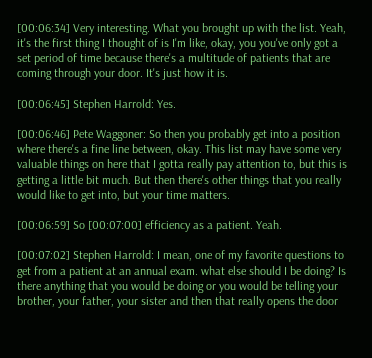[00:06:34] Very interesting. What you brought up with the list. Yeah, it's the first thing I thought of is I'm like, okay, you you've only got a set period of time because there's a multitude of patients that are coming through your door. It's just how it is.

[00:06:45] Stephen Harrold: Yes.

[00:06:46] Pete Waggoner: So then you probably get into a position where there's a fine line between, okay. This list may have some very valuable things on here that I gotta really pay attention to, but this is getting a little bit much. But then there's other things that you really would like to get into, but your time matters.

[00:06:59] So [00:07:00] efficiency as a patient. Yeah.

[00:07:02] Stephen Harrold: I mean, one of my favorite questions to get from a patient at an annual exam. what else should I be doing? Is there anything that you would be doing or you would be telling your brother, your father, your sister and then that really opens the door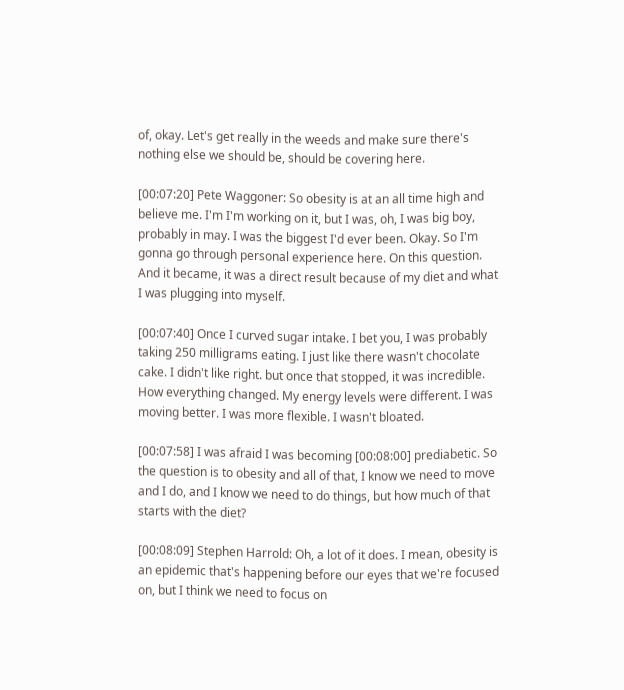of, okay. Let's get really in the weeds and make sure there's nothing else we should be, should be covering here.

[00:07:20] Pete Waggoner: So obesity is at an all time high and believe me. I'm I'm working on it, but I was, oh, I was big boy, probably in may. I was the biggest I'd ever been. Okay. So I'm gonna go through personal experience here. On this question. And it became, it was a direct result because of my diet and what I was plugging into myself.

[00:07:40] Once I curved sugar intake. I bet you, I was probably taking 250 milligrams eating. I just like there wasn't chocolate cake. I didn't like right. but once that stopped, it was incredible. How everything changed. My energy levels were different. I was moving better. I was more flexible. I wasn't bloated.

[00:07:58] I was afraid I was becoming [00:08:00] prediabetic. So the question is to obesity and all of that, I know we need to move and I do, and I know we need to do things, but how much of that starts with the diet?

[00:08:09] Stephen Harrold: Oh, a lot of it does. I mean, obesity is an epidemic that's happening before our eyes that we're focused on, but I think we need to focus on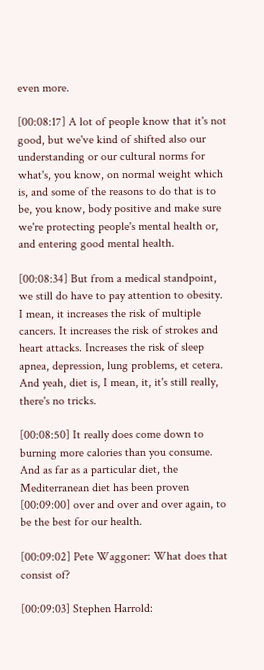even more.

[00:08:17] A lot of people know that it's not good, but we've kind of shifted also our understanding or our cultural norms for what's, you know, on normal weight which is, and some of the reasons to do that is to be, you know, body positive and make sure we're protecting people's mental health or, and entering good mental health.

[00:08:34] But from a medical standpoint, we still do have to pay attention to obesity. I mean, it increases the risk of multiple cancers. It increases the risk of strokes and heart attacks. Increases the risk of sleep apnea, depression, lung problems, et cetera. And yeah, diet is, I mean, it, it's still really, there's no tricks.

[00:08:50] It really does come down to burning more calories than you consume. And as far as a particular diet, the Mediterranean diet has been proven [00:09:00] over and over and over again, to be the best for our health.

[00:09:02] Pete Waggoner: What does that consist of?

[00:09:03] Stephen Harrold: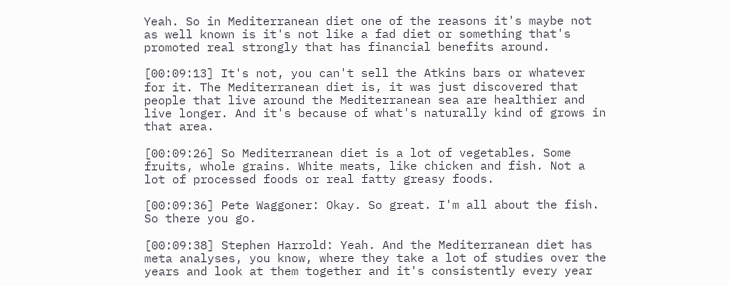Yeah. So in Mediterranean diet one of the reasons it's maybe not as well known is it's not like a fad diet or something that's promoted real strongly that has financial benefits around.

[00:09:13] It's not, you can't sell the Atkins bars or whatever for it. The Mediterranean diet is, it was just discovered that people that live around the Mediterranean sea are healthier and live longer. And it's because of what's naturally kind of grows in that area.

[00:09:26] So Mediterranean diet is a lot of vegetables. Some fruits, whole grains. White meats, like chicken and fish. Not a lot of processed foods or real fatty greasy foods.

[00:09:36] Pete Waggoner: Okay. So great. I'm all about the fish. So there you go.

[00:09:38] Stephen Harrold: Yeah. And the Mediterranean diet has meta analyses, you know, where they take a lot of studies over the years and look at them together and it's consistently every year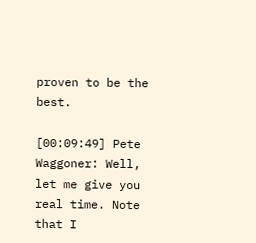proven to be the best.

[00:09:49] Pete Waggoner: Well, let me give you real time. Note that I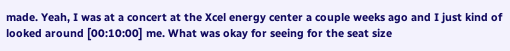made. Yeah, I was at a concert at the Xcel energy center a couple weeks ago and I just kind of looked around [00:10:00] me. What was okay for seeing for the seat size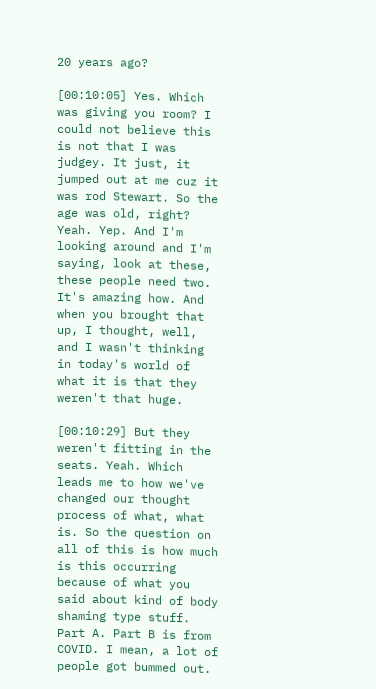20 years ago?

[00:10:05] Yes. Which was giving you room? I could not believe this is not that I was judgey. It just, it jumped out at me cuz it was rod Stewart. So the age was old, right? Yeah. Yep. And I'm looking around and I'm saying, look at these, these people need two. It's amazing how. And when you brought that up, I thought, well, and I wasn't thinking in today's world of what it is that they weren't that huge.

[00:10:29] But they weren't fitting in the seats. Yeah. Which leads me to how we've changed our thought process of what, what is. So the question on all of this is how much is this occurring because of what you said about kind of body shaming type stuff. Part A. Part B is from COVID. I mean, a lot of people got bummed out.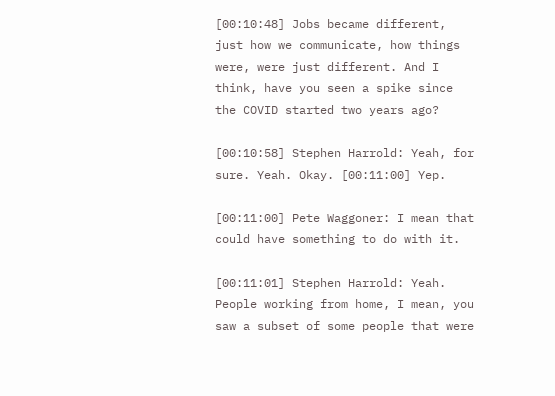[00:10:48] Jobs became different, just how we communicate, how things were, were just different. And I think, have you seen a spike since the COVID started two years ago?

[00:10:58] Stephen Harrold: Yeah, for sure. Yeah. Okay. [00:11:00] Yep.

[00:11:00] Pete Waggoner: I mean that could have something to do with it.

[00:11:01] Stephen Harrold: Yeah. People working from home, I mean, you saw a subset of some people that were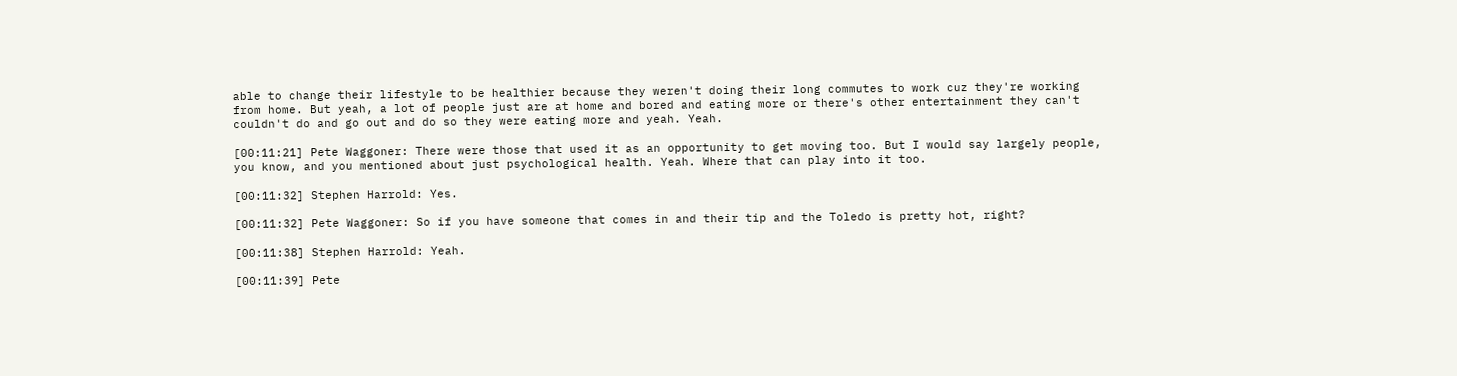able to change their lifestyle to be healthier because they weren't doing their long commutes to work cuz they're working from home. But yeah, a lot of people just are at home and bored and eating more or there's other entertainment they can't couldn't do and go out and do so they were eating more and yeah. Yeah.

[00:11:21] Pete Waggoner: There were those that used it as an opportunity to get moving too. But I would say largely people, you know, and you mentioned about just psychological health. Yeah. Where that can play into it too.

[00:11:32] Stephen Harrold: Yes.

[00:11:32] Pete Waggoner: So if you have someone that comes in and their tip and the Toledo is pretty hot, right?

[00:11:38] Stephen Harrold: Yeah.

[00:11:39] Pete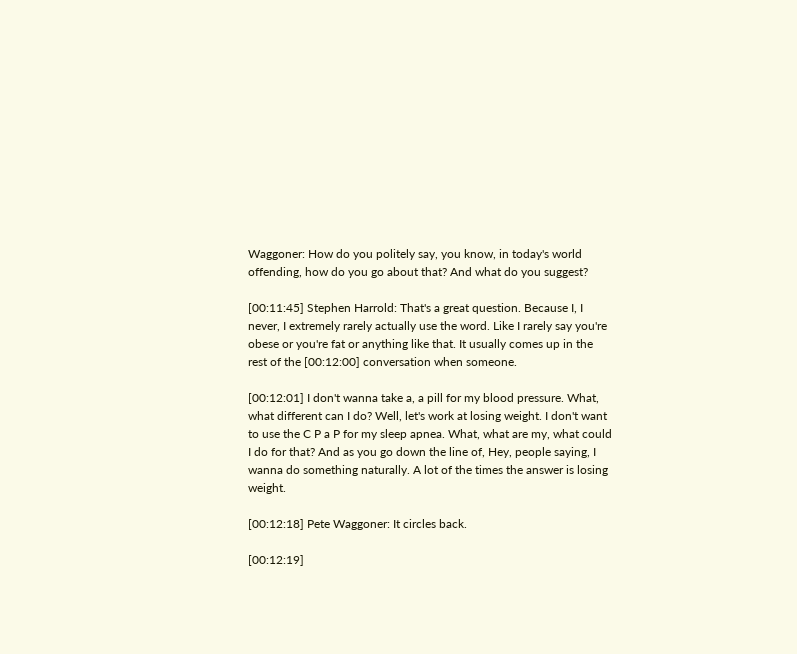Waggoner: How do you politely say, you know, in today's world offending, how do you go about that? And what do you suggest?

[00:11:45] Stephen Harrold: That's a great question. Because I, I never, I extremely rarely actually use the word. Like I rarely say you're obese or you're fat or anything like that. It usually comes up in the rest of the [00:12:00] conversation when someone.

[00:12:01] I don't wanna take a, a pill for my blood pressure. What, what different can I do? Well, let's work at losing weight. I don't want to use the C P a P for my sleep apnea. What, what are my, what could I do for that? And as you go down the line of, Hey, people saying, I wanna do something naturally. A lot of the times the answer is losing weight.

[00:12:18] Pete Waggoner: It circles back.

[00:12:19]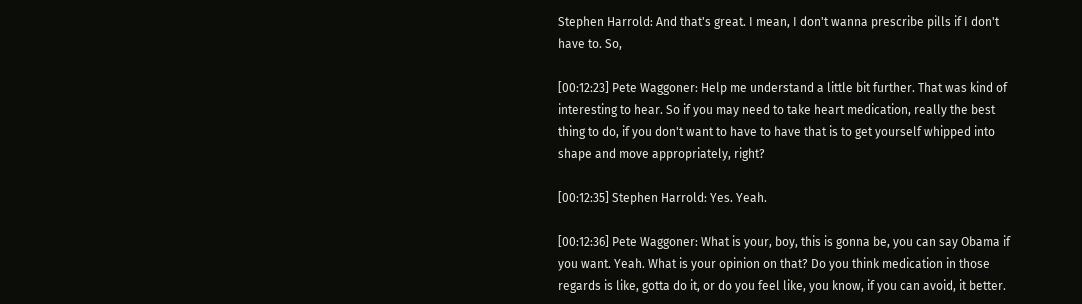Stephen Harrold: And that's great. I mean, I don't wanna prescribe pills if I don't have to. So,

[00:12:23] Pete Waggoner: Help me understand a little bit further. That was kind of interesting to hear. So if you may need to take heart medication, really the best thing to do, if you don't want to have to have that is to get yourself whipped into shape and move appropriately, right?

[00:12:35] Stephen Harrold: Yes. Yeah.

[00:12:36] Pete Waggoner: What is your, boy, this is gonna be, you can say Obama if you want. Yeah. What is your opinion on that? Do you think medication in those regards is like, gotta do it, or do you feel like, you know, if you can avoid, it better.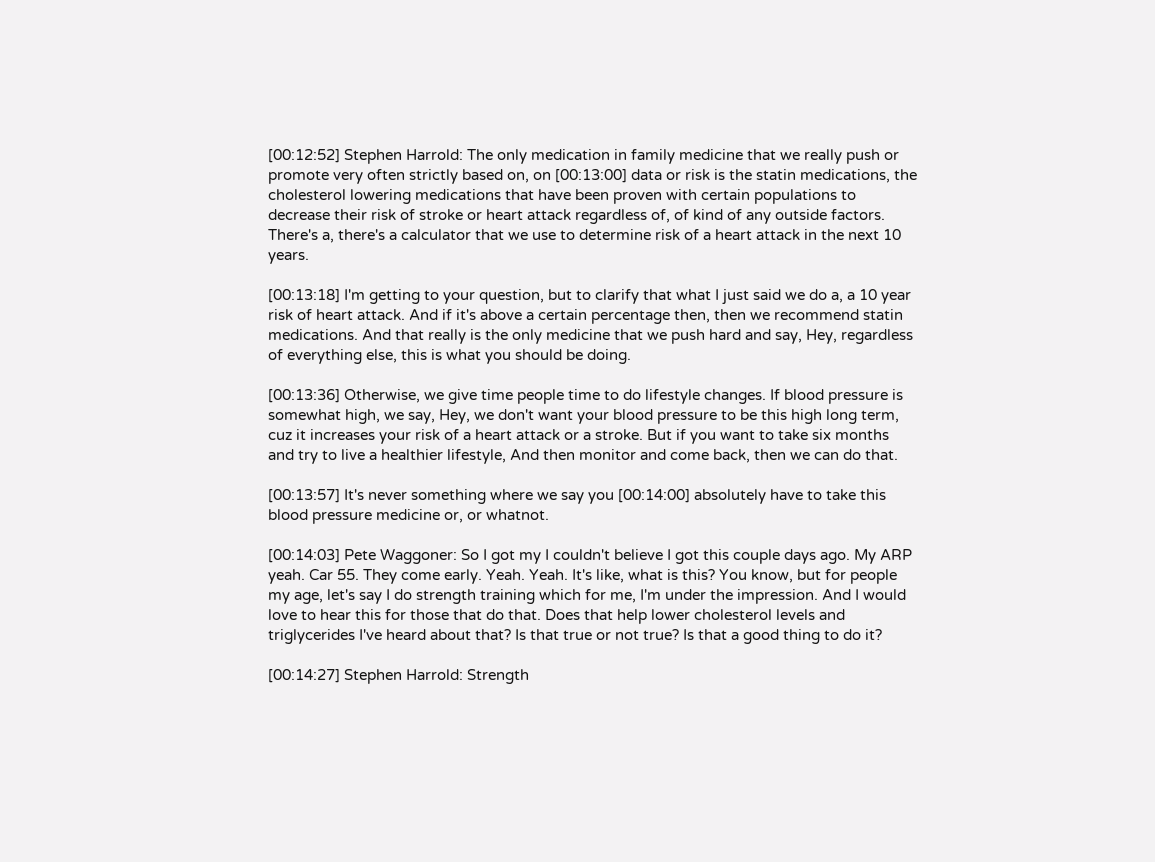[00:12:52] Stephen Harrold: The only medication in family medicine that we really push or promote very often strictly based on, on [00:13:00] data or risk is the statin medications, the cholesterol lowering medications that have been proven with certain populations to decrease their risk of stroke or heart attack regardless of, of kind of any outside factors. There's a, there's a calculator that we use to determine risk of a heart attack in the next 10 years.

[00:13:18] I'm getting to your question, but to clarify that what I just said we do a, a 10 year risk of heart attack. And if it's above a certain percentage then, then we recommend statin medications. And that really is the only medicine that we push hard and say, Hey, regardless of everything else, this is what you should be doing.

[00:13:36] Otherwise, we give time people time to do lifestyle changes. If blood pressure is somewhat high, we say, Hey, we don't want your blood pressure to be this high long term, cuz it increases your risk of a heart attack or a stroke. But if you want to take six months and try to live a healthier lifestyle, And then monitor and come back, then we can do that.

[00:13:57] It's never something where we say you [00:14:00] absolutely have to take this blood pressure medicine or, or whatnot.

[00:14:03] Pete Waggoner: So I got my I couldn't believe I got this couple days ago. My ARP yeah. Car 55. They come early. Yeah. Yeah. It's like, what is this? You know, but for people my age, let's say I do strength training which for me, I'm under the impression. And I would love to hear this for those that do that. Does that help lower cholesterol levels and triglycerides I've heard about that? Is that true or not true? Is that a good thing to do it?

[00:14:27] Stephen Harrold: Strength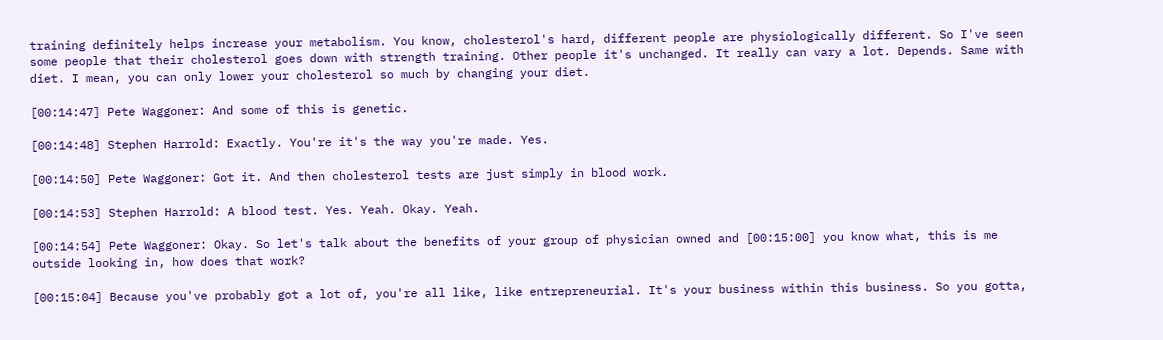training definitely helps increase your metabolism. You know, cholesterol's hard, different people are physiologically different. So I've seen some people that their cholesterol goes down with strength training. Other people it's unchanged. It really can vary a lot. Depends. Same with diet. I mean, you can only lower your cholesterol so much by changing your diet.

[00:14:47] Pete Waggoner: And some of this is genetic.

[00:14:48] Stephen Harrold: Exactly. You're it's the way you're made. Yes.

[00:14:50] Pete Waggoner: Got it. And then cholesterol tests are just simply in blood work.

[00:14:53] Stephen Harrold: A blood test. Yes. Yeah. Okay. Yeah.

[00:14:54] Pete Waggoner: Okay. So let's talk about the benefits of your group of physician owned and [00:15:00] you know what, this is me outside looking in, how does that work?

[00:15:04] Because you've probably got a lot of, you're all like, like entrepreneurial. It's your business within this business. So you gotta,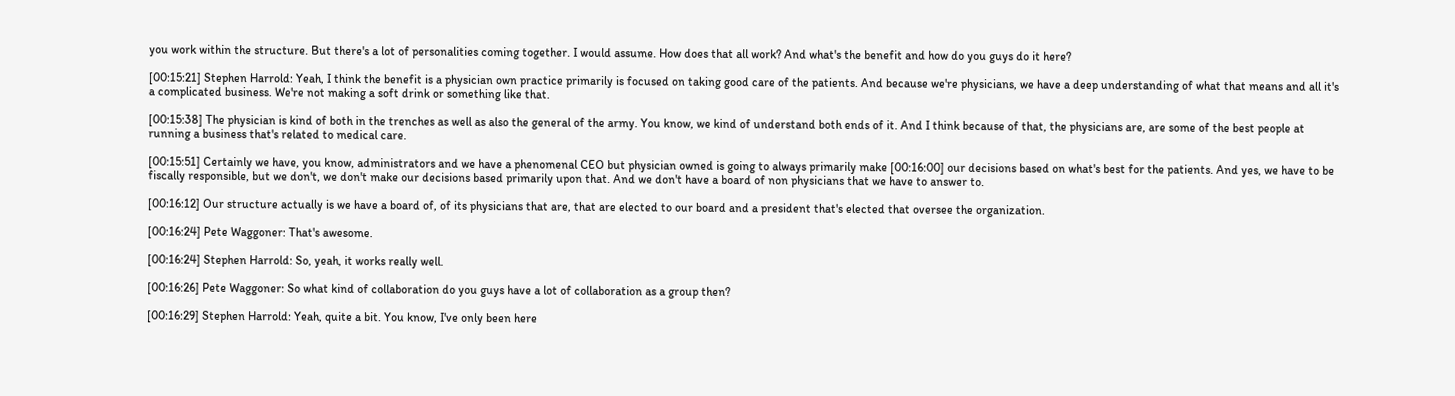you work within the structure. But there's a lot of personalities coming together. I would assume. How does that all work? And what's the benefit and how do you guys do it here?

[00:15:21] Stephen Harrold: Yeah, I think the benefit is a physician own practice primarily is focused on taking good care of the patients. And because we're physicians, we have a deep understanding of what that means and all it's a complicated business. We're not making a soft drink or something like that.

[00:15:38] The physician is kind of both in the trenches as well as also the general of the army. You know, we kind of understand both ends of it. And I think because of that, the physicians are, are some of the best people at running a business that's related to medical care.

[00:15:51] Certainly we have, you know, administrators and we have a phenomenal CEO but physician owned is going to always primarily make [00:16:00] our decisions based on what's best for the patients. And yes, we have to be fiscally responsible, but we don't, we don't make our decisions based primarily upon that. And we don't have a board of non physicians that we have to answer to.

[00:16:12] Our structure actually is we have a board of, of its physicians that are, that are elected to our board and a president that's elected that oversee the organization.

[00:16:24] Pete Waggoner: That's awesome.

[00:16:24] Stephen Harrold: So, yeah, it works really well.

[00:16:26] Pete Waggoner: So what kind of collaboration do you guys have a lot of collaboration as a group then?

[00:16:29] Stephen Harrold: Yeah, quite a bit. You know, I've only been here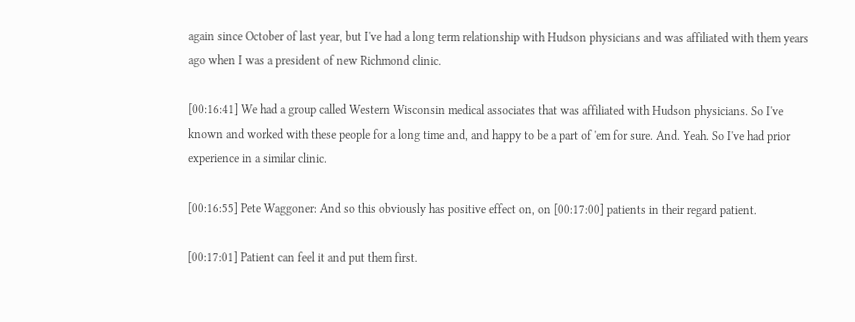again since October of last year, but I've had a long term relationship with Hudson physicians and was affiliated with them years ago when I was a president of new Richmond clinic.

[00:16:41] We had a group called Western Wisconsin medical associates that was affiliated with Hudson physicians. So I've known and worked with these people for a long time and, and happy to be a part of 'em for sure. And. Yeah. So I've had prior experience in a similar clinic.

[00:16:55] Pete Waggoner: And so this obviously has positive effect on, on [00:17:00] patients in their regard patient.

[00:17:01] Patient can feel it and put them first.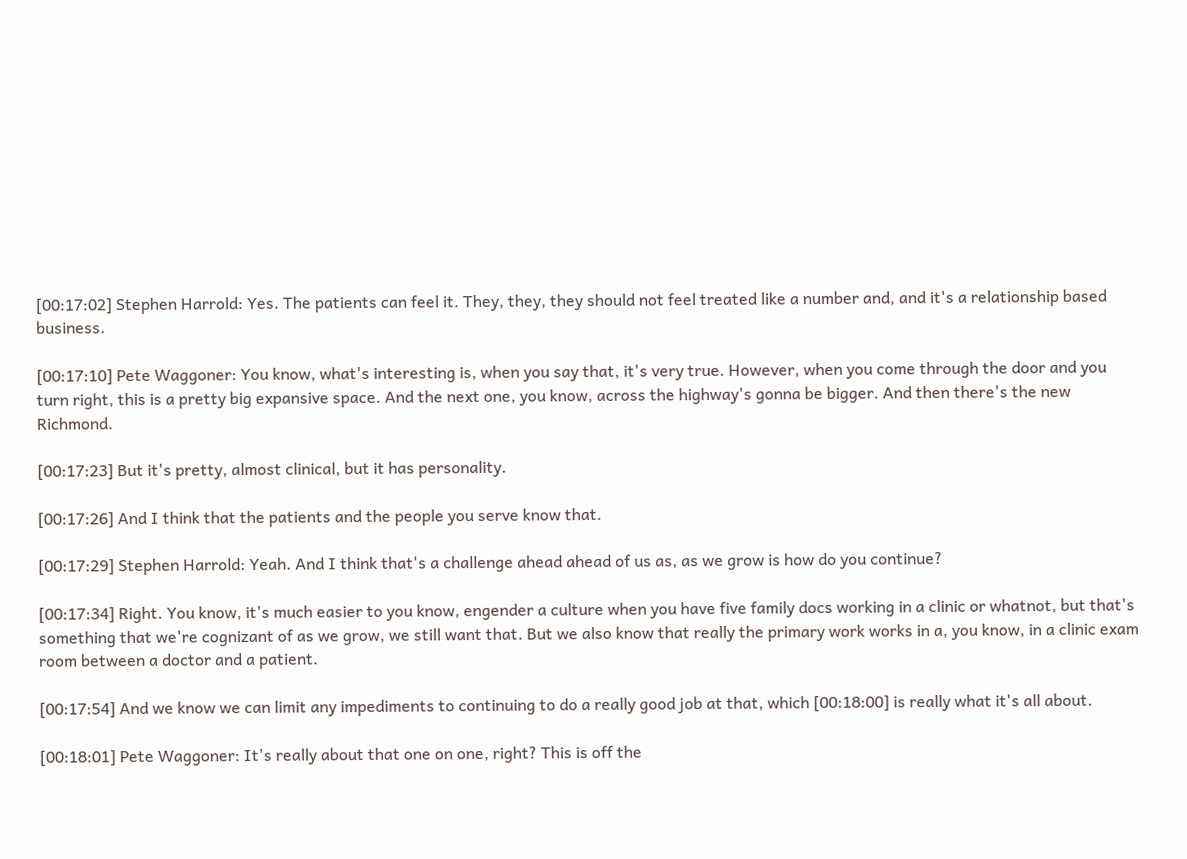[00:17:02] Stephen Harrold: Yes. The patients can feel it. They, they, they should not feel treated like a number and, and it's a relationship based business.

[00:17:10] Pete Waggoner: You know, what's interesting is, when you say that, it's very true. However, when you come through the door and you turn right, this is a pretty big expansive space. And the next one, you know, across the highway's gonna be bigger. And then there's the new Richmond.

[00:17:23] But it's pretty, almost clinical, but it has personality.

[00:17:26] And I think that the patients and the people you serve know that.

[00:17:29] Stephen Harrold: Yeah. And I think that's a challenge ahead ahead of us as, as we grow is how do you continue?

[00:17:34] Right. You know, it's much easier to you know, engender a culture when you have five family docs working in a clinic or whatnot, but that's something that we're cognizant of as we grow, we still want that. But we also know that really the primary work works in a, you know, in a clinic exam room between a doctor and a patient.

[00:17:54] And we know we can limit any impediments to continuing to do a really good job at that, which [00:18:00] is really what it's all about.

[00:18:01] Pete Waggoner: It's really about that one on one, right? This is off the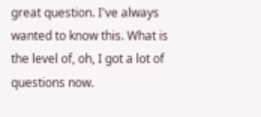great question. I've always wanted to know this. What is the level of, oh, I got a lot of questions now.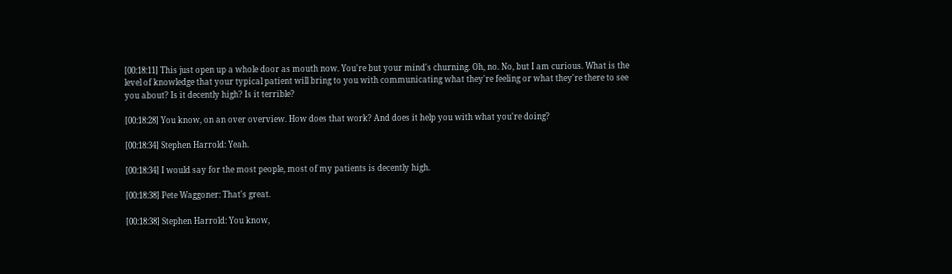[00:18:11] This just open up a whole door as mouth now. You're but your mind's churning. Oh, no. No, but I am curious. What is the level of knowledge that your typical patient will bring to you with communicating what they're feeling or what they're there to see you about? Is it decently high? Is it terrible?

[00:18:28] You know, on an over overview. How does that work? And does it help you with what you're doing?

[00:18:34] Stephen Harrold: Yeah.

[00:18:34] I would say for the most people, most of my patients is decently high.

[00:18:38] Pete Waggoner: That's great.

[00:18:38] Stephen Harrold: You know,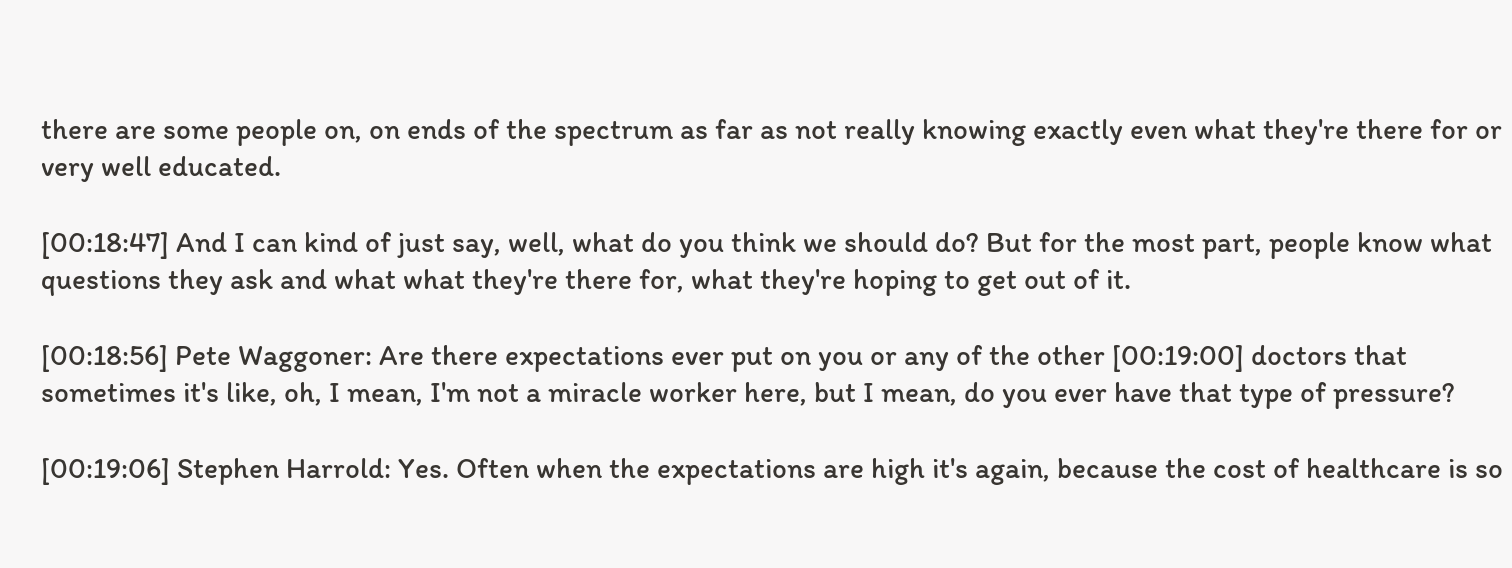there are some people on, on ends of the spectrum as far as not really knowing exactly even what they're there for or very well educated.

[00:18:47] And I can kind of just say, well, what do you think we should do? But for the most part, people know what questions they ask and what what they're there for, what they're hoping to get out of it.

[00:18:56] Pete Waggoner: Are there expectations ever put on you or any of the other [00:19:00] doctors that sometimes it's like, oh, I mean, I'm not a miracle worker here, but I mean, do you ever have that type of pressure?

[00:19:06] Stephen Harrold: Yes. Often when the expectations are high it's again, because the cost of healthcare is so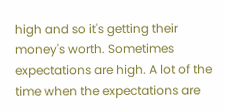high and so it's getting their money's worth. Sometimes expectations are high. A lot of the time when the expectations are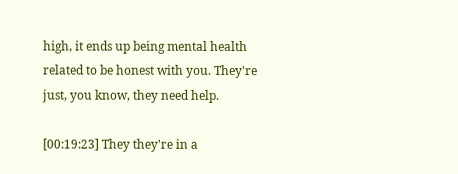high, it ends up being mental health related to be honest with you. They're just, you know, they need help.

[00:19:23] They they're in a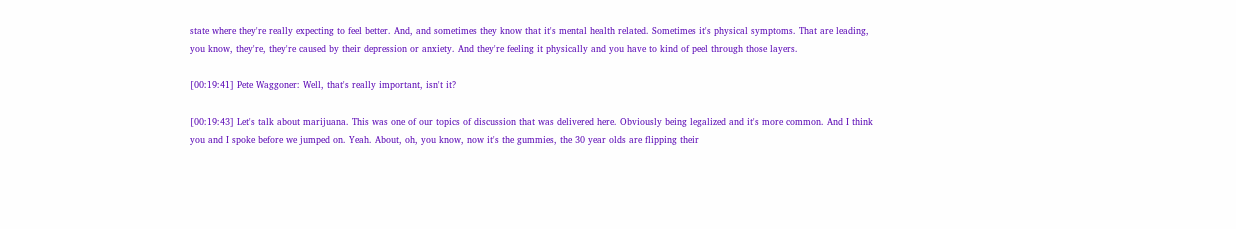state where they're really expecting to feel better. And, and sometimes they know that it's mental health related. Sometimes it's physical symptoms. That are leading, you know, they're, they're caused by their depression or anxiety. And they're feeling it physically and you have to kind of peel through those layers.

[00:19:41] Pete Waggoner: Well, that's really important, isn't it?

[00:19:43] Let's talk about marijuana. This was one of our topics of discussion that was delivered here. Obviously being legalized and it's more common. And I think you and I spoke before we jumped on. Yeah. About, oh, you know, now it's the gummies, the 30 year olds are flipping their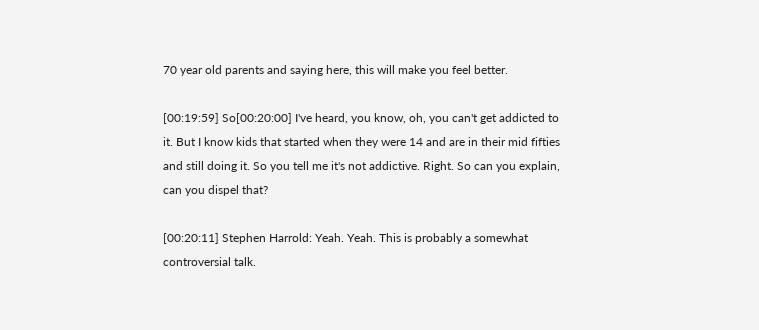70 year old parents and saying here, this will make you feel better.

[00:19:59] So[00:20:00] I've heard, you know, oh, you can't get addicted to it. But I know kids that started when they were 14 and are in their mid fifties and still doing it. So you tell me it's not addictive. Right. So can you explain, can you dispel that?

[00:20:11] Stephen Harrold: Yeah. Yeah. This is probably a somewhat controversial talk.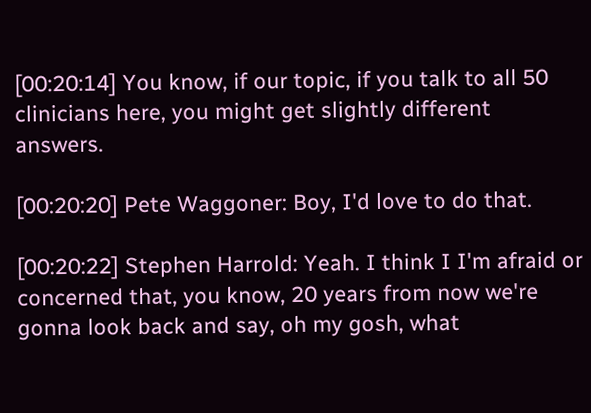[00:20:14] You know, if our topic, if you talk to all 50 clinicians here, you might get slightly different answers.

[00:20:20] Pete Waggoner: Boy, I'd love to do that.

[00:20:22] Stephen Harrold: Yeah. I think I I'm afraid or concerned that, you know, 20 years from now we're gonna look back and say, oh my gosh, what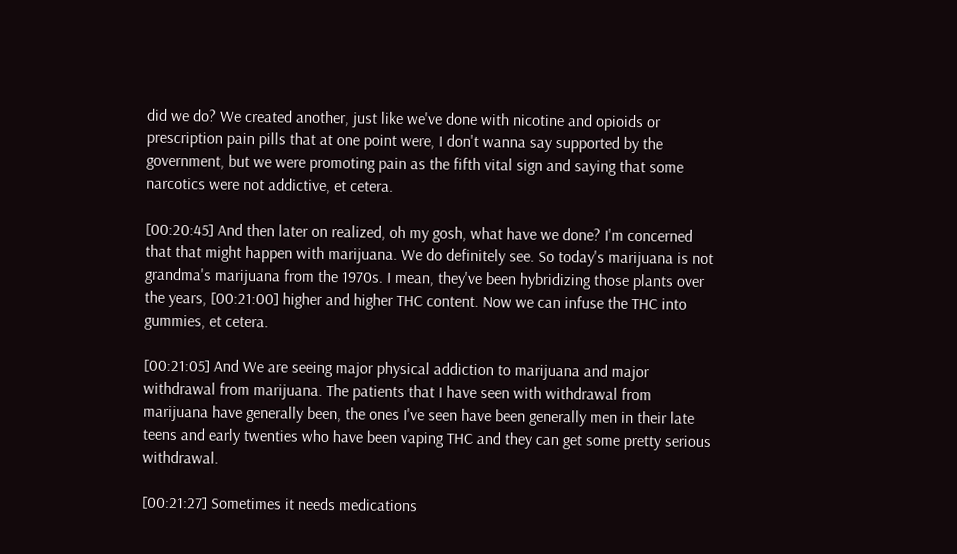did we do? We created another, just like we've done with nicotine and opioids or prescription pain pills that at one point were, I don't wanna say supported by the government, but we were promoting pain as the fifth vital sign and saying that some narcotics were not addictive, et cetera.

[00:20:45] And then later on realized, oh my gosh, what have we done? I'm concerned that that might happen with marijuana. We do definitely see. So today's marijuana is not grandma's marijuana from the 1970s. I mean, they've been hybridizing those plants over the years, [00:21:00] higher and higher THC content. Now we can infuse the THC into gummies, et cetera.

[00:21:05] And We are seeing major physical addiction to marijuana and major withdrawal from marijuana. The patients that I have seen with withdrawal from marijuana have generally been, the ones I've seen have been generally men in their late teens and early twenties who have been vaping THC and they can get some pretty serious withdrawal.

[00:21:27] Sometimes it needs medications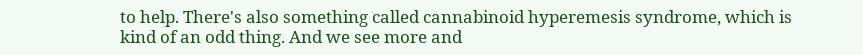to help. There's also something called cannabinoid hyperemesis syndrome, which is kind of an odd thing. And we see more and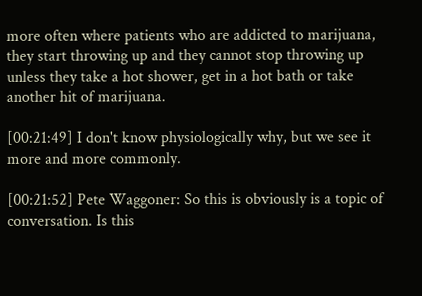more often where patients who are addicted to marijuana, they start throwing up and they cannot stop throwing up unless they take a hot shower, get in a hot bath or take another hit of marijuana.

[00:21:49] I don't know physiologically why, but we see it more and more commonly.

[00:21:52] Pete Waggoner: So this is obviously is a topic of conversation. Is this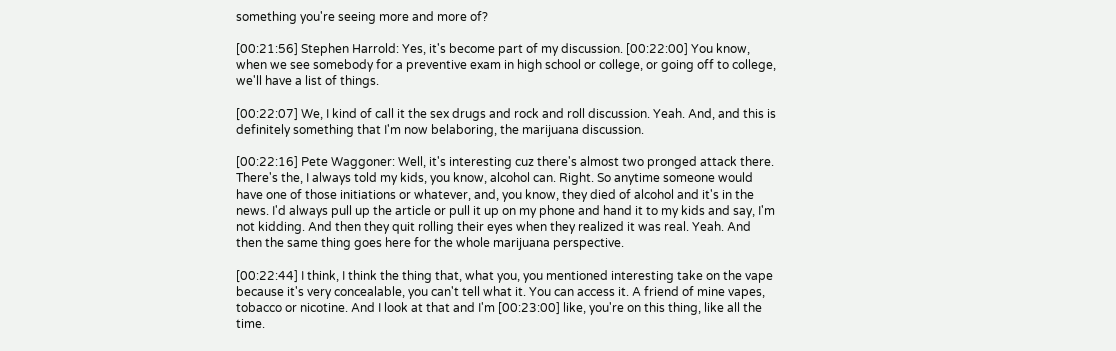something you're seeing more and more of?

[00:21:56] Stephen Harrold: Yes, it's become part of my discussion. [00:22:00] You know, when we see somebody for a preventive exam in high school or college, or going off to college, we'll have a list of things.

[00:22:07] We, I kind of call it the sex drugs and rock and roll discussion. Yeah. And, and this is definitely something that I'm now belaboring, the marijuana discussion.

[00:22:16] Pete Waggoner: Well, it's interesting cuz there's almost two pronged attack there. There's the, I always told my kids, you know, alcohol can. Right. So anytime someone would have one of those initiations or whatever, and, you know, they died of alcohol and it's in the news. I'd always pull up the article or pull it up on my phone and hand it to my kids and say, I'm not kidding. And then they quit rolling their eyes when they realized it was real. Yeah. And then the same thing goes here for the whole marijuana perspective.

[00:22:44] I think, I think the thing that, what you, you mentioned interesting take on the vape because it's very concealable, you can't tell what it. You can access it. A friend of mine vapes, tobacco or nicotine. And I look at that and I'm [00:23:00] like, you're on this thing, like all the time.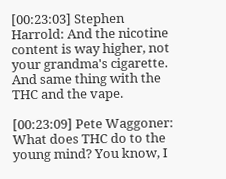[00:23:03] Stephen Harrold: And the nicotine content is way higher, not your grandma's cigarette. And same thing with the THC and the vape.

[00:23:09] Pete Waggoner: What does THC do to the young mind? You know, I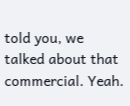told you, we talked about that commercial. Yeah.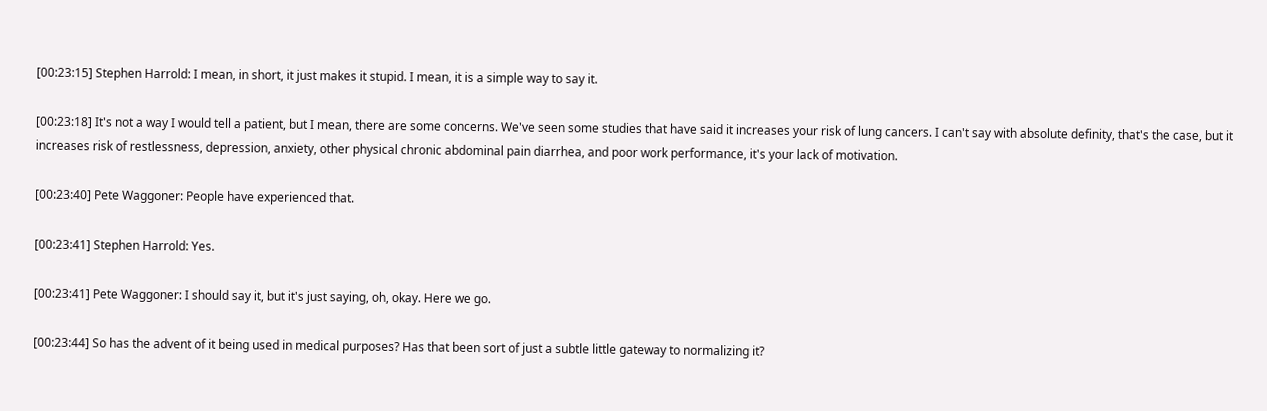[00:23:15] Stephen Harrold: I mean, in short, it just makes it stupid. I mean, it is a simple way to say it.

[00:23:18] It's not a way I would tell a patient, but I mean, there are some concerns. We've seen some studies that have said it increases your risk of lung cancers. I can't say with absolute definity, that's the case, but it increases risk of restlessness, depression, anxiety, other physical chronic abdominal pain diarrhea, and poor work performance, it's your lack of motivation.

[00:23:40] Pete Waggoner: People have experienced that.

[00:23:41] Stephen Harrold: Yes.

[00:23:41] Pete Waggoner: I should say it, but it's just saying, oh, okay. Here we go.

[00:23:44] So has the advent of it being used in medical purposes? Has that been sort of just a subtle little gateway to normalizing it?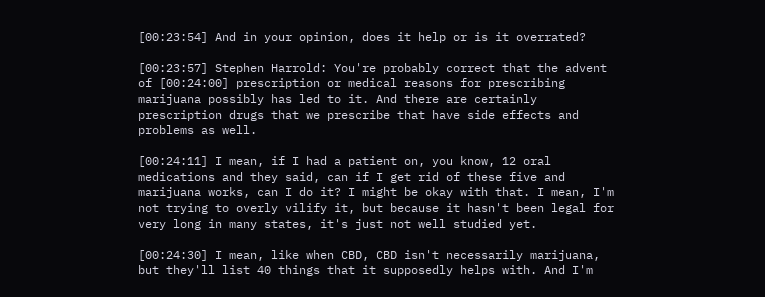[00:23:54] And in your opinion, does it help or is it overrated?

[00:23:57] Stephen Harrold: You're probably correct that the advent of [00:24:00] prescription or medical reasons for prescribing marijuana possibly has led to it. And there are certainly prescription drugs that we prescribe that have side effects and problems as well.

[00:24:11] I mean, if I had a patient on, you know, 12 oral medications and they said, can if I get rid of these five and marijuana works, can I do it? I might be okay with that. I mean, I'm not trying to overly vilify it, but because it hasn't been legal for very long in many states, it's just not well studied yet.

[00:24:30] I mean, like when CBD, CBD isn't necessarily marijuana, but they'll list 40 things that it supposedly helps with. And I'm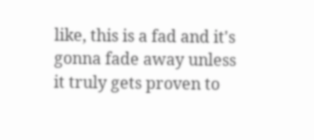like, this is a fad and it's gonna fade away unless it truly gets proven to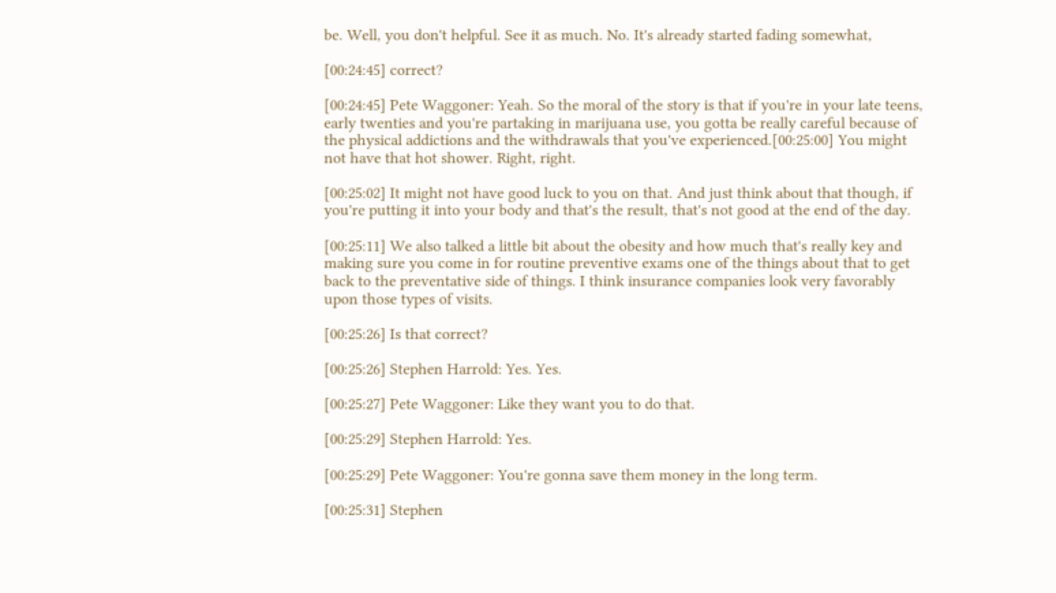be. Well, you don't helpful. See it as much. No. It's already started fading somewhat,

[00:24:45] correct?

[00:24:45] Pete Waggoner: Yeah. So the moral of the story is that if you're in your late teens, early twenties and you're partaking in marijuana use, you gotta be really careful because of the physical addictions and the withdrawals that you've experienced.[00:25:00] You might not have that hot shower. Right, right.

[00:25:02] It might not have good luck to you on that. And just think about that though, if you're putting it into your body and that's the result, that's not good at the end of the day.

[00:25:11] We also talked a little bit about the obesity and how much that's really key and making sure you come in for routine preventive exams one of the things about that to get back to the preventative side of things. I think insurance companies look very favorably upon those types of visits.

[00:25:26] Is that correct?

[00:25:26] Stephen Harrold: Yes. Yes.

[00:25:27] Pete Waggoner: Like they want you to do that.

[00:25:29] Stephen Harrold: Yes.

[00:25:29] Pete Waggoner: You're gonna save them money in the long term.

[00:25:31] Stephen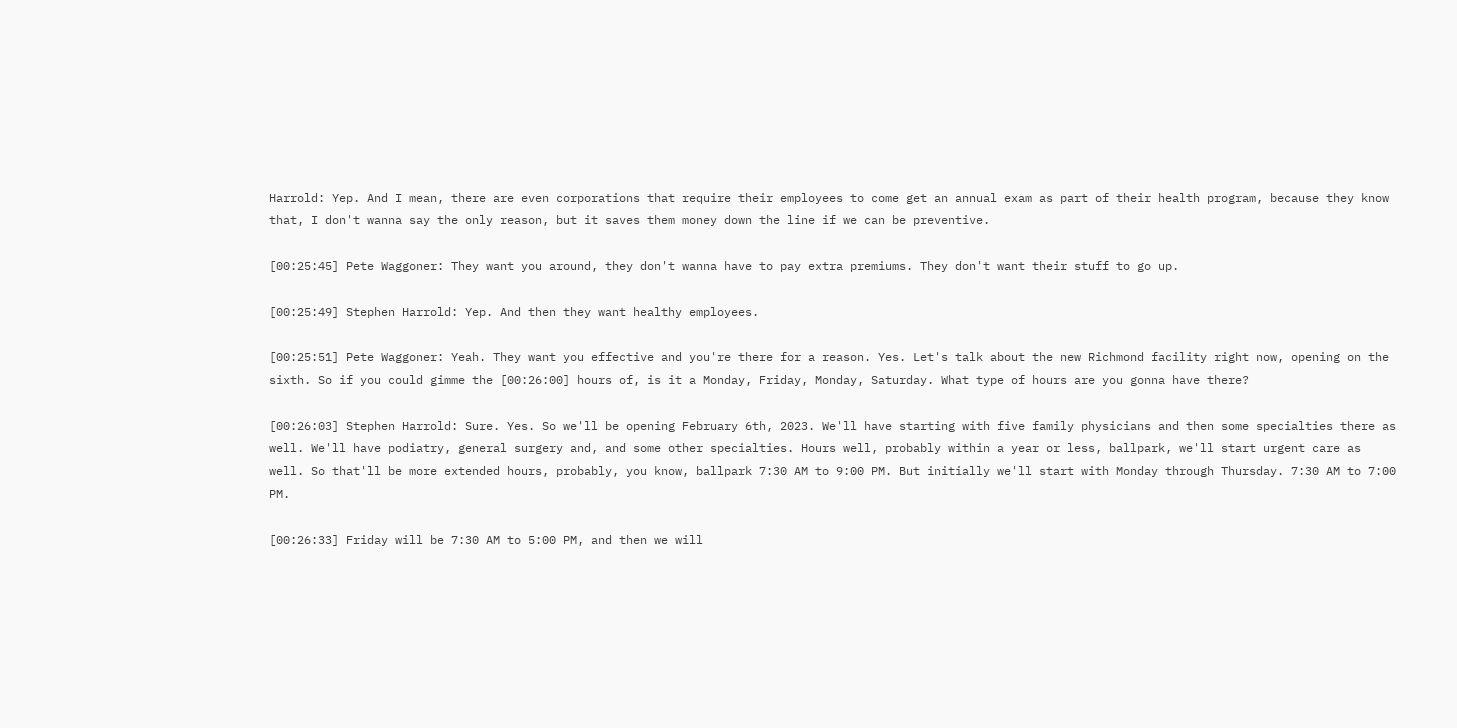Harrold: Yep. And I mean, there are even corporations that require their employees to come get an annual exam as part of their health program, because they know that, I don't wanna say the only reason, but it saves them money down the line if we can be preventive.

[00:25:45] Pete Waggoner: They want you around, they don't wanna have to pay extra premiums. They don't want their stuff to go up.

[00:25:49] Stephen Harrold: Yep. And then they want healthy employees.

[00:25:51] Pete Waggoner: Yeah. They want you effective and you're there for a reason. Yes. Let's talk about the new Richmond facility right now, opening on the sixth. So if you could gimme the [00:26:00] hours of, is it a Monday, Friday, Monday, Saturday. What type of hours are you gonna have there?

[00:26:03] Stephen Harrold: Sure. Yes. So we'll be opening February 6th, 2023. We'll have starting with five family physicians and then some specialties there as well. We'll have podiatry, general surgery and, and some other specialties. Hours well, probably within a year or less, ballpark, we'll start urgent care as well. So that'll be more extended hours, probably, you know, ballpark 7:30 AM to 9:00 PM. But initially we'll start with Monday through Thursday. 7:30 AM to 7:00 PM.

[00:26:33] Friday will be 7:30 AM to 5:00 PM, and then we will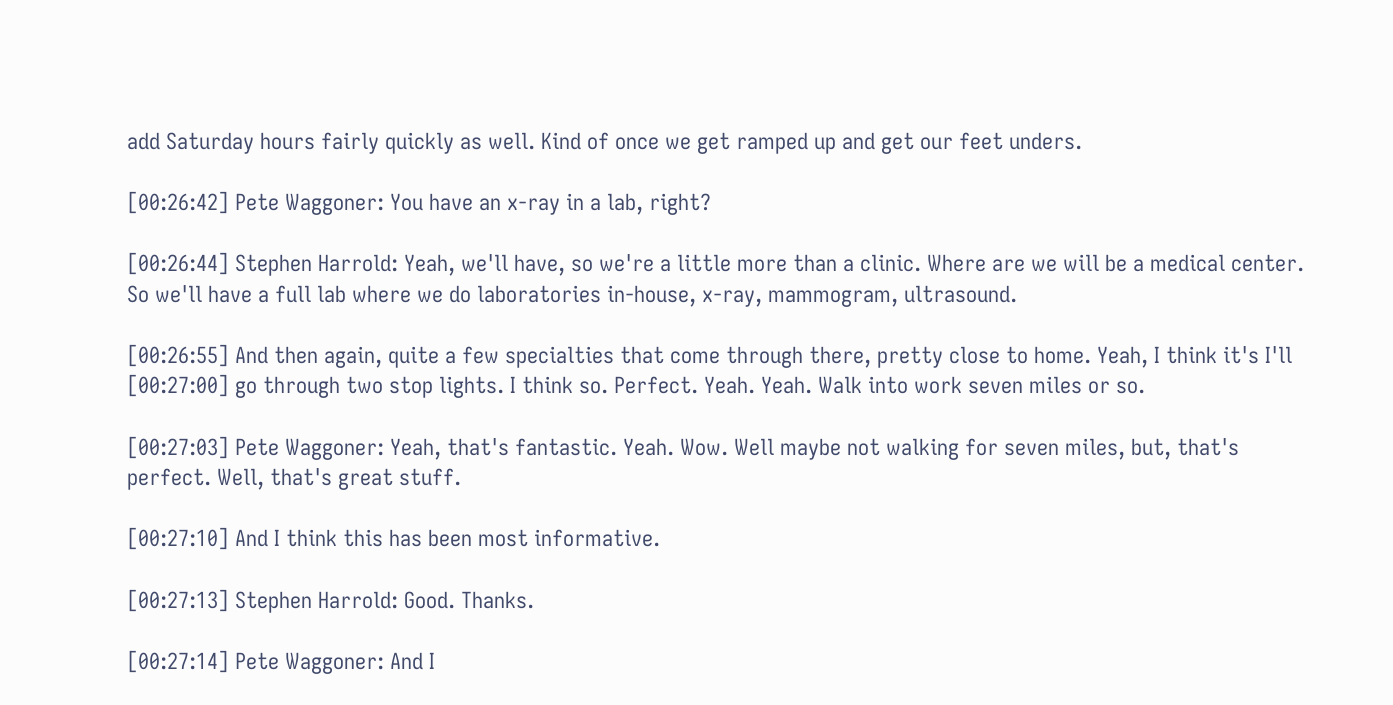add Saturday hours fairly quickly as well. Kind of once we get ramped up and get our feet unders.

[00:26:42] Pete Waggoner: You have an x-ray in a lab, right?

[00:26:44] Stephen Harrold: Yeah, we'll have, so we're a little more than a clinic. Where are we will be a medical center. So we'll have a full lab where we do laboratories in-house, x-ray, mammogram, ultrasound.

[00:26:55] And then again, quite a few specialties that come through there, pretty close to home. Yeah, I think it's I'll [00:27:00] go through two stop lights. I think so. Perfect. Yeah. Yeah. Walk into work seven miles or so.

[00:27:03] Pete Waggoner: Yeah, that's fantastic. Yeah. Wow. Well maybe not walking for seven miles, but, that's perfect. Well, that's great stuff.

[00:27:10] And I think this has been most informative.

[00:27:13] Stephen Harrold: Good. Thanks.

[00:27:14] Pete Waggoner: And I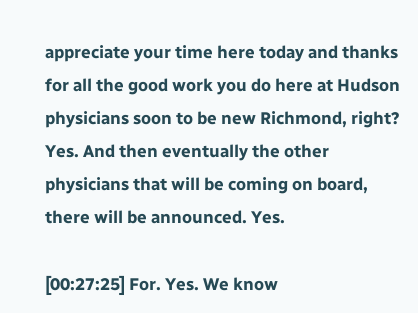appreciate your time here today and thanks for all the good work you do here at Hudson physicians soon to be new Richmond, right? Yes. And then eventually the other physicians that will be coming on board, there will be announced. Yes.

[00:27:25] For. Yes. We know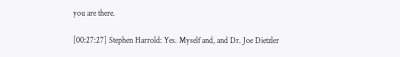you are there.

[00:27:27] Stephen Harrold: Yes. Myself and, and Dr. Joe Dietzler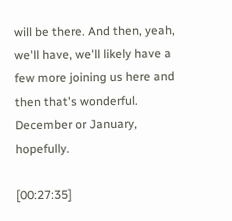will be there. And then, yeah, we'll have, we'll likely have a few more joining us here and then that's wonderful. December or January, hopefully.

[00:27:35]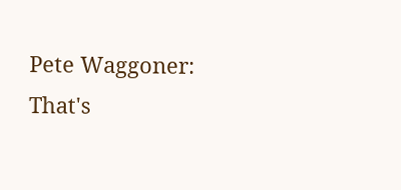Pete Waggoner: That's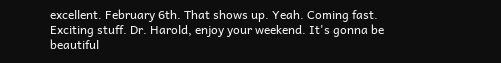excellent. February 6th. That shows up. Yeah. Coming fast. Exciting stuff. Dr. Harold, enjoy your weekend. It's gonna be beautiful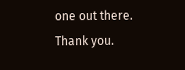one out there. Thank you.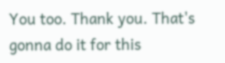You too. Thank you. That's gonna do it for this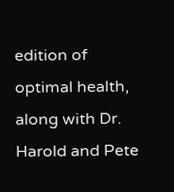edition of optimal health, along with Dr. Harold and Pete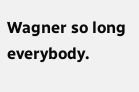Wagner so long everybody.